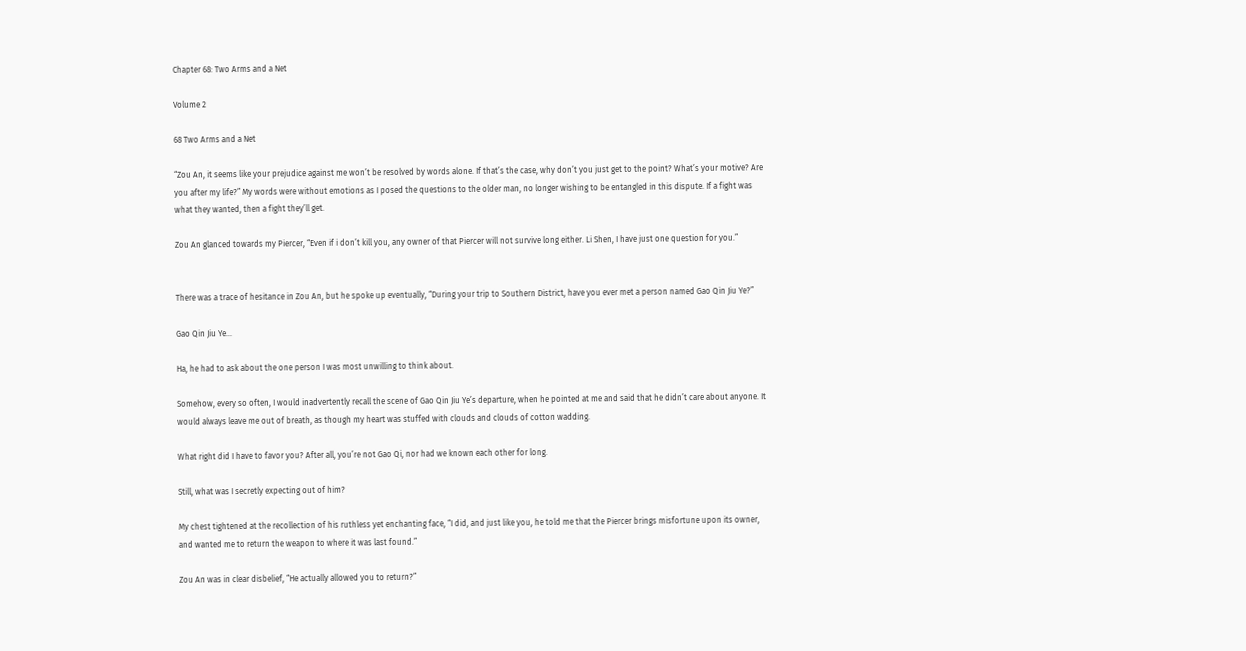Chapter 68: Two Arms and a Net

Volume 2

68 Two Arms and a Net

“Zou An, it seems like your prejudice against me won’t be resolved by words alone. If that’s the case, why don’t you just get to the point? What’s your motive? Are you after my life?” My words were without emotions as I posed the questions to the older man, no longer wishing to be entangled in this dispute. If a fight was what they wanted, then a fight they’ll get.

Zou An glanced towards my Piercer, “Even if i don’t kill you, any owner of that Piercer will not survive long either. Li Shen, I have just one question for you.”


There was a trace of hesitance in Zou An, but he spoke up eventually, “During your trip to Southern District, have you ever met a person named Gao Qin Jiu Ye?”

Gao Qin Jiu Ye…

Ha, he had to ask about the one person I was most unwilling to think about.

Somehow, every so often, I would inadvertently recall the scene of Gao Qin Jiu Ye’s departure, when he pointed at me and said that he didn’t care about anyone. It would always leave me out of breath, as though my heart was stuffed with clouds and clouds of cotton wadding.

What right did I have to favor you? After all, you’re not Gao Qi, nor had we known each other for long.

Still, what was I secretly expecting out of him?

My chest tightened at the recollection of his ruthless yet enchanting face, “I did, and just like you, he told me that the Piercer brings misfortune upon its owner, and wanted me to return the weapon to where it was last found.”

Zou An was in clear disbelief, “He actually allowed you to return?”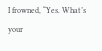I frowned, “Yes. What’s your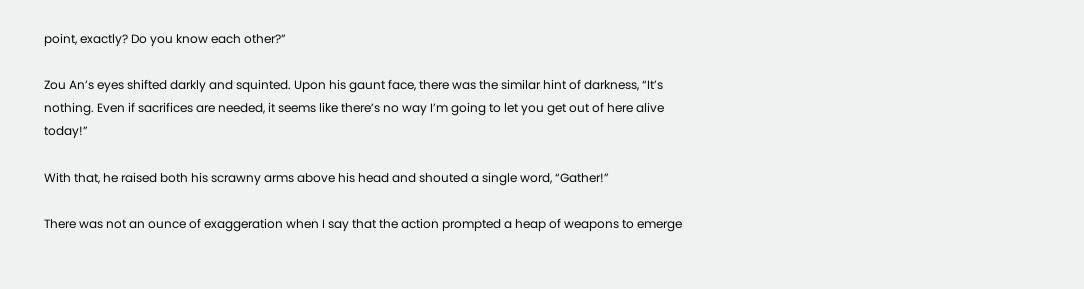point, exactly? Do you know each other?”

Zou An’s eyes shifted darkly and squinted. Upon his gaunt face, there was the similar hint of darkness, “It’s nothing. Even if sacrifices are needed, it seems like there’s no way I’m going to let you get out of here alive today!”

With that, he raised both his scrawny arms above his head and shouted a single word, “Gather!”

There was not an ounce of exaggeration when I say that the action prompted a heap of weapons to emerge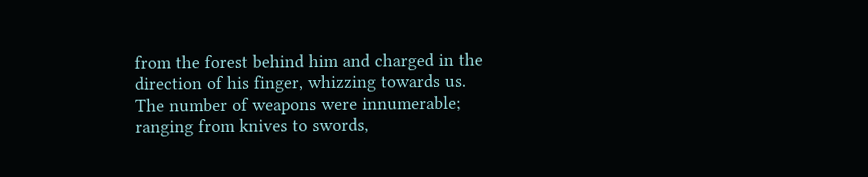from the forest behind him and charged in the direction of his finger, whizzing towards us. The number of weapons were innumerable; ranging from knives to swords,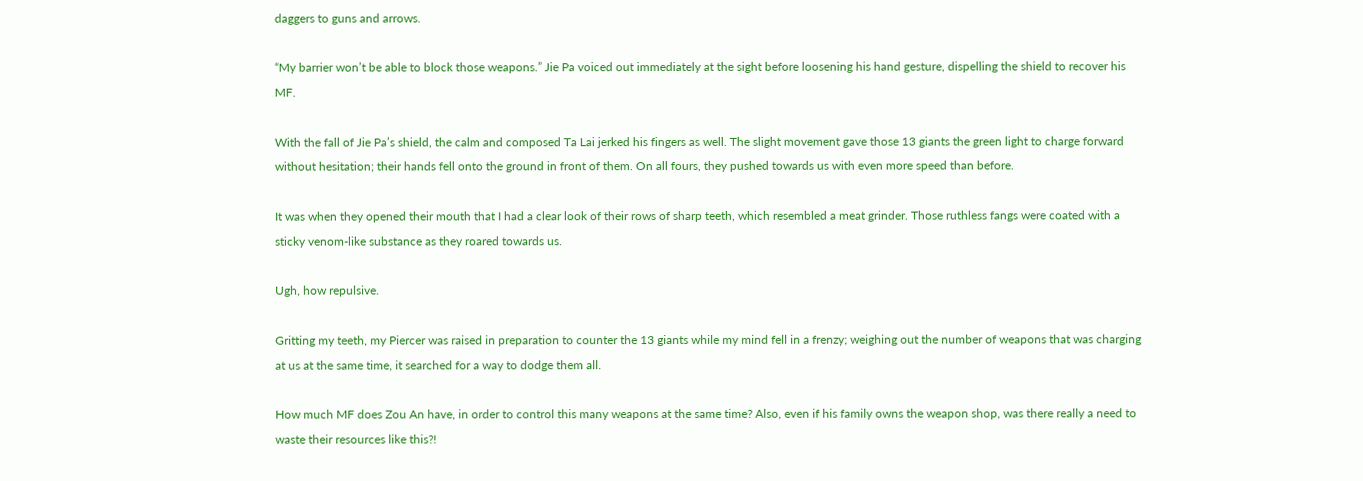daggers to guns and arrows.

“My barrier won’t be able to block those weapons.” Jie Pa voiced out immediately at the sight before loosening his hand gesture, dispelling the shield to recover his MF.

With the fall of Jie Pa’s shield, the calm and composed Ta Lai jerked his fingers as well. The slight movement gave those 13 giants the green light to charge forward without hesitation; their hands fell onto the ground in front of them. On all fours, they pushed towards us with even more speed than before.

It was when they opened their mouth that I had a clear look of their rows of sharp teeth, which resembled a meat grinder. Those ruthless fangs were coated with a sticky venom-like substance as they roared towards us.

Ugh, how repulsive.

Gritting my teeth, my Piercer was raised in preparation to counter the 13 giants while my mind fell in a frenzy; weighing out the number of weapons that was charging at us at the same time, it searched for a way to dodge them all.

How much MF does Zou An have, in order to control this many weapons at the same time? Also, even if his family owns the weapon shop, was there really a need to waste their resources like this?!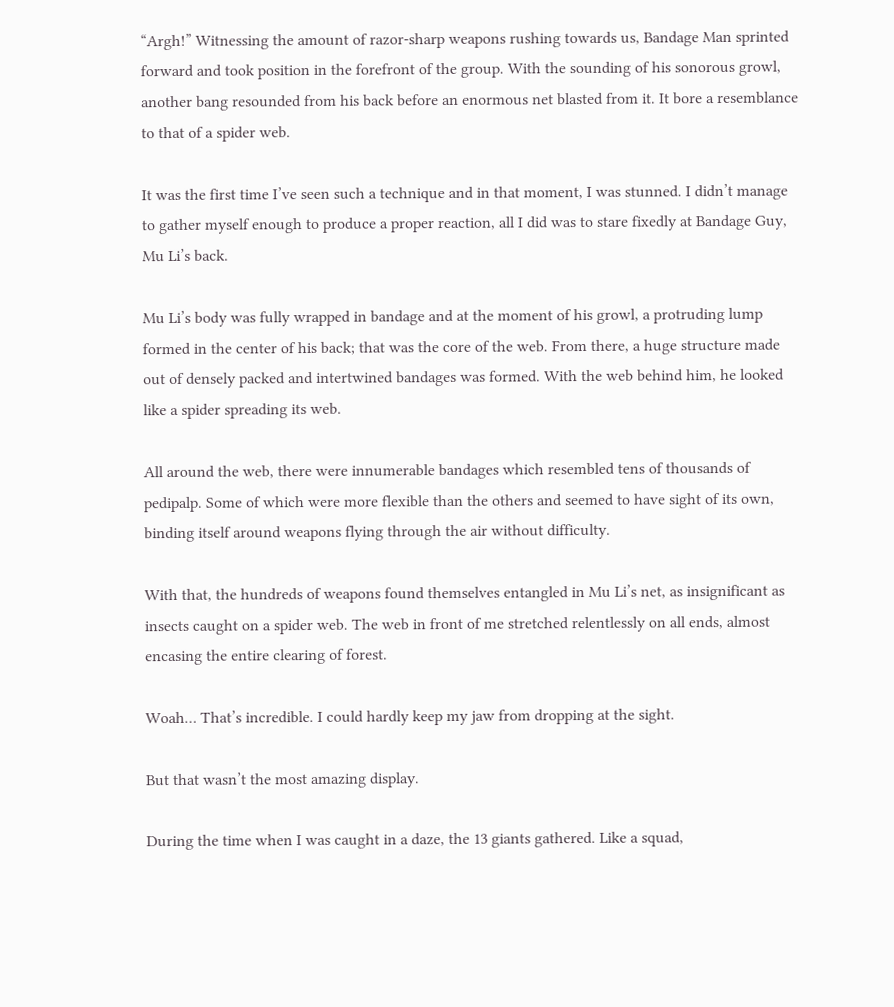“Argh!” Witnessing the amount of razor-sharp weapons rushing towards us, Bandage Man sprinted forward and took position in the forefront of the group. With the sounding of his sonorous growl, another bang resounded from his back before an enormous net blasted from it. It bore a resemblance to that of a spider web.

It was the first time I’ve seen such a technique and in that moment, I was stunned. I didn’t manage to gather myself enough to produce a proper reaction, all I did was to stare fixedly at Bandage Guy, Mu Li’s back.

Mu Li’s body was fully wrapped in bandage and at the moment of his growl, a protruding lump formed in the center of his back; that was the core of the web. From there, a huge structure made out of densely packed and intertwined bandages was formed. With the web behind him, he looked like a spider spreading its web.

All around the web, there were innumerable bandages which resembled tens of thousands of pedipalp. Some of which were more flexible than the others and seemed to have sight of its own, binding itself around weapons flying through the air without difficulty.

With that, the hundreds of weapons found themselves entangled in Mu Li’s net, as insignificant as insects caught on a spider web. The web in front of me stretched relentlessly on all ends, almost encasing the entire clearing of forest.

Woah… That’s incredible. I could hardly keep my jaw from dropping at the sight.

But that wasn’t the most amazing display.

During the time when I was caught in a daze, the 13 giants gathered. Like a squad,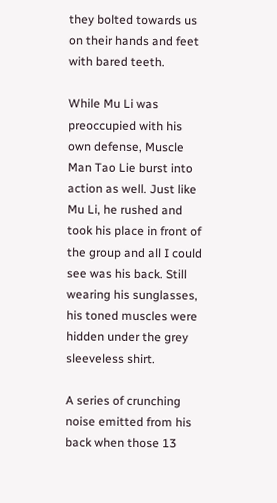they bolted towards us on their hands and feet with bared teeth.

While Mu Li was preoccupied with his own defense, Muscle Man Tao Lie burst into action as well. Just like Mu Li, he rushed and took his place in front of the group and all I could see was his back. Still wearing his sunglasses, his toned muscles were hidden under the grey sleeveless shirt.

A series of crunching noise emitted from his back when those 13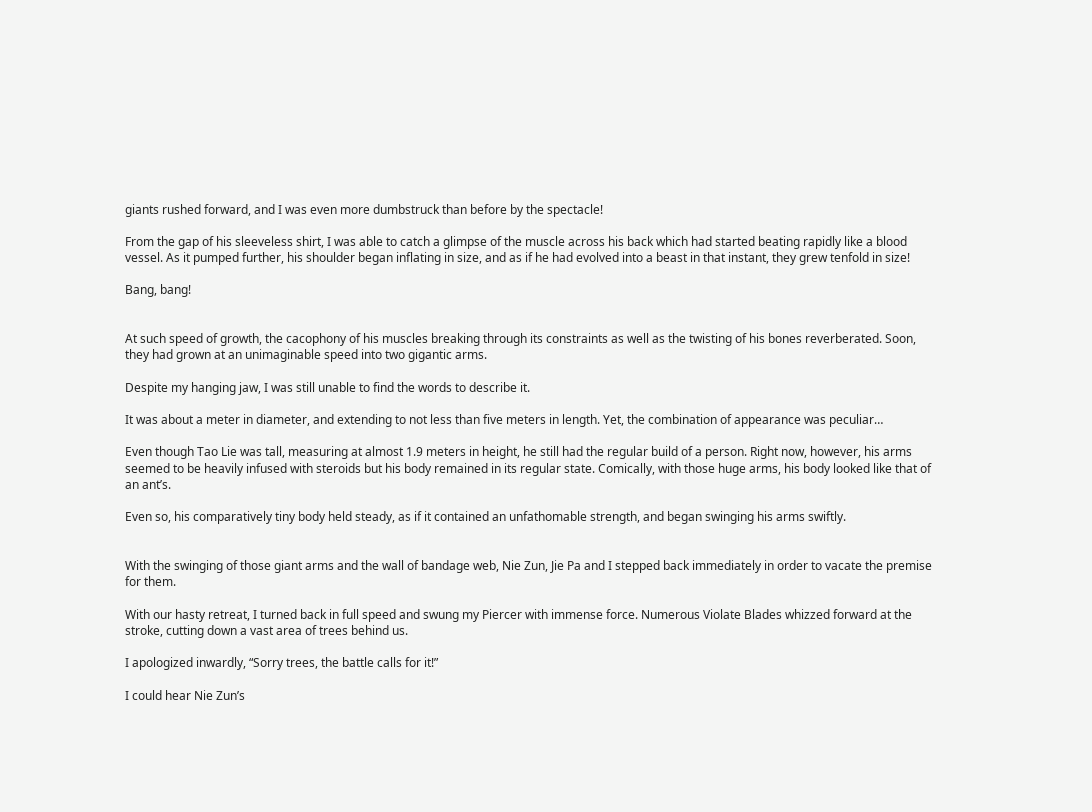giants rushed forward, and I was even more dumbstruck than before by the spectacle!

From the gap of his sleeveless shirt, I was able to catch a glimpse of the muscle across his back which had started beating rapidly like a blood vessel. As it pumped further, his shoulder began inflating in size, and as if he had evolved into a beast in that instant, they grew tenfold in size!

Bang, bang!


At such speed of growth, the cacophony of his muscles breaking through its constraints as well as the twisting of his bones reverberated. Soon, they had grown at an unimaginable speed into two gigantic arms.

Despite my hanging jaw, I was still unable to find the words to describe it.

It was about a meter in diameter, and extending to not less than five meters in length. Yet, the combination of appearance was peculiar…

Even though Tao Lie was tall, measuring at almost 1.9 meters in height, he still had the regular build of a person. Right now, however, his arms seemed to be heavily infused with steroids but his body remained in its regular state. Comically, with those huge arms, his body looked like that of an ant’s.

Even so, his comparatively tiny body held steady, as if it contained an unfathomable strength, and began swinging his arms swiftly.


With the swinging of those giant arms and the wall of bandage web, Nie Zun, Jie Pa and I stepped back immediately in order to vacate the premise for them.

With our hasty retreat, I turned back in full speed and swung my Piercer with immense force. Numerous Violate Blades whizzed forward at the stroke, cutting down a vast area of trees behind us.

I apologized inwardly, “Sorry trees, the battle calls for it!”

I could hear Nie Zun’s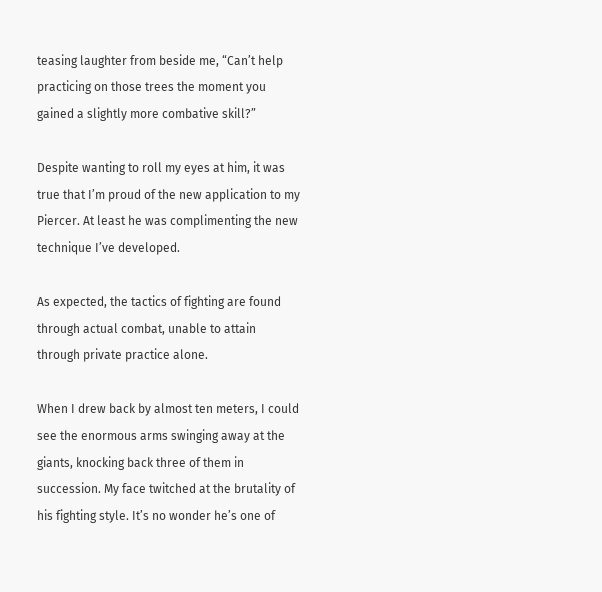teasing laughter from beside me, “Can’t help practicing on those trees the moment you gained a slightly more combative skill?”

Despite wanting to roll my eyes at him, it was true that I’m proud of the new application to my Piercer. At least he was complimenting the new technique I’ve developed.

As expected, the tactics of fighting are found through actual combat, unable to attain through private practice alone.

When I drew back by almost ten meters, I could see the enormous arms swinging away at the giants, knocking back three of them in succession. My face twitched at the brutality of his fighting style. It’s no wonder he’s one of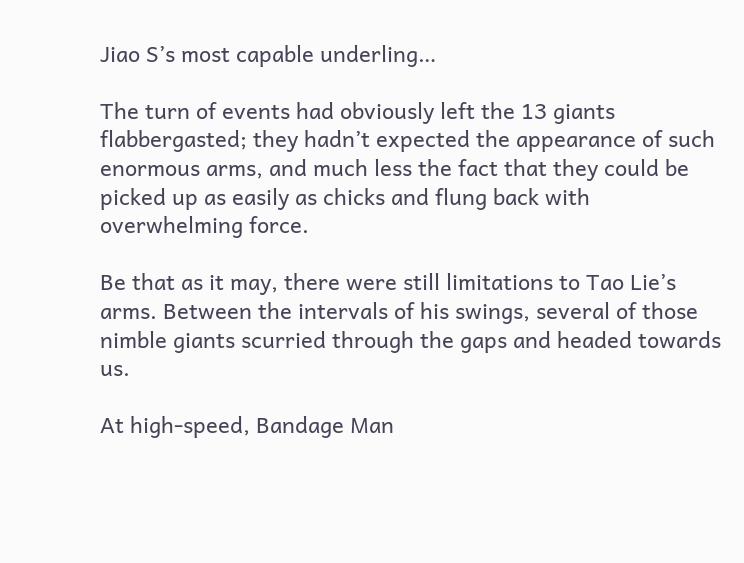Jiao S’s most capable underling…

The turn of events had obviously left the 13 giants flabbergasted; they hadn’t expected the appearance of such enormous arms, and much less the fact that they could be picked up as easily as chicks and flung back with overwhelming force.

Be that as it may, there were still limitations to Tao Lie’s arms. Between the intervals of his swings, several of those nimble giants scurried through the gaps and headed towards us.

At high-speed, Bandage Man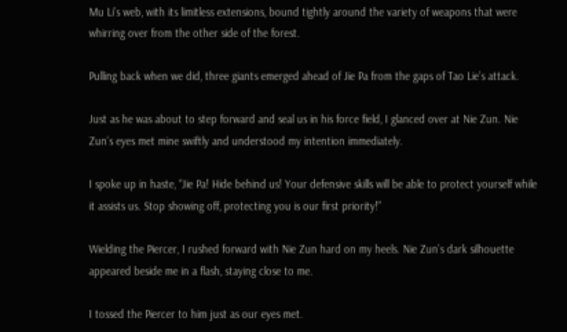Mu Li’s web, with its limitless extensions, bound tightly around the variety of weapons that were whirring over from the other side of the forest.

Pulling back when we did, three giants emerged ahead of Jie Pa from the gaps of Tao Lie’s attack.

Just as he was about to step forward and seal us in his force field, I glanced over at Nie Zun. Nie Zun’s eyes met mine swiftly and understood my intention immediately.

I spoke up in haste, “Jie Pa! Hide behind us! Your defensive skills will be able to protect yourself while it assists us. Stop showing off, protecting you is our first priority!”

Wielding the Piercer, I rushed forward with Nie Zun hard on my heels. Nie Zun’s dark silhouette appeared beside me in a flash, staying close to me.

I tossed the Piercer to him just as our eyes met.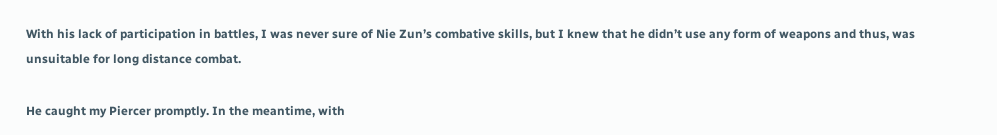With his lack of participation in battles, I was never sure of Nie Zun’s combative skills, but I knew that he didn’t use any form of weapons and thus, was unsuitable for long distance combat.

He caught my Piercer promptly. In the meantime, with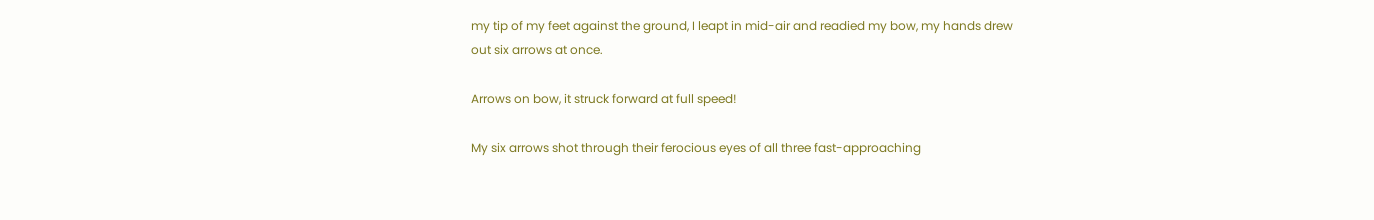my tip of my feet against the ground, I leapt in mid-air and readied my bow, my hands drew out six arrows at once.

Arrows on bow, it struck forward at full speed!

My six arrows shot through their ferocious eyes of all three fast-approaching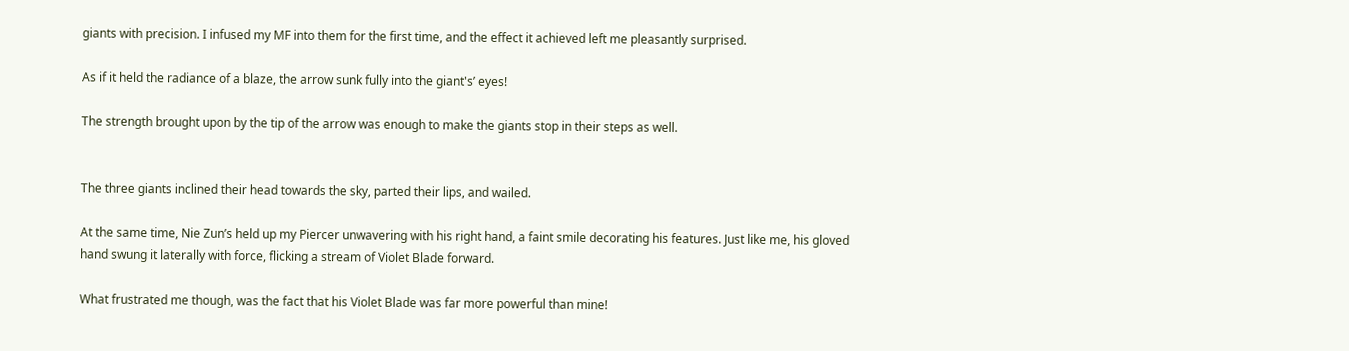giants with precision. I infused my MF into them for the first time, and the effect it achieved left me pleasantly surprised.

As if it held the radiance of a blaze, the arrow sunk fully into the giant's’ eyes!

The strength brought upon by the tip of the arrow was enough to make the giants stop in their steps as well.


The three giants inclined their head towards the sky, parted their lips, and wailed.

At the same time, Nie Zun’s held up my Piercer unwavering with his right hand, a faint smile decorating his features. Just like me, his gloved hand swung it laterally with force, flicking a stream of Violet Blade forward.

What frustrated me though, was the fact that his Violet Blade was far more powerful than mine!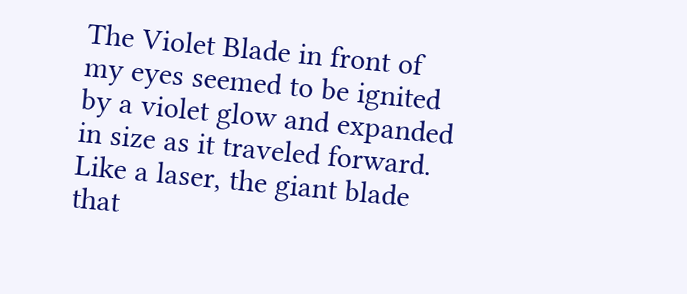The Violet Blade in front of my eyes seemed to be ignited by a violet glow and expanded in size as it traveled forward. Like a laser, the giant blade that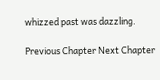whizzed past was dazzling.

Previous Chapter Next Chapter